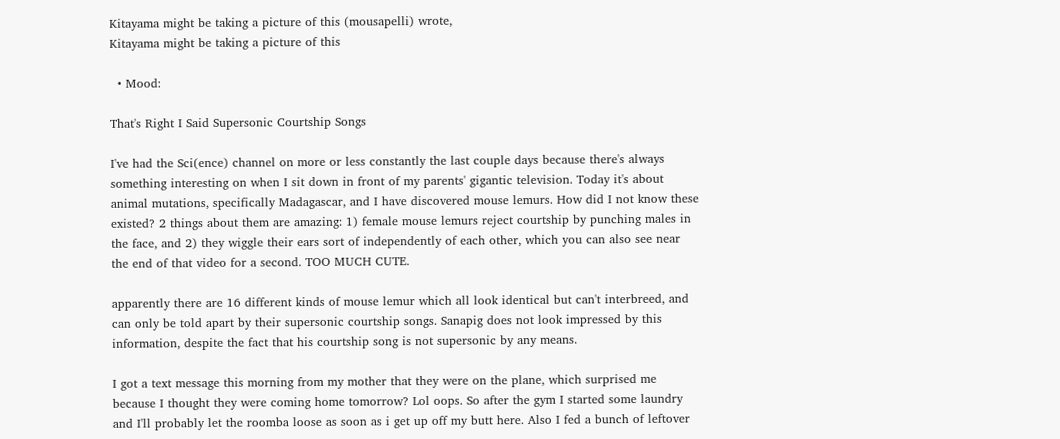Kitayama might be taking a picture of this (mousapelli) wrote,
Kitayama might be taking a picture of this

  • Mood:

That's Right I Said Supersonic Courtship Songs

I've had the Sci(ence) channel on more or less constantly the last couple days because there's always something interesting on when I sit down in front of my parents' gigantic television. Today it's about animal mutations, specifically Madagascar, and I have discovered mouse lemurs. How did I not know these existed? 2 things about them are amazing: 1) female mouse lemurs reject courtship by punching males in the face, and 2) they wiggle their ears sort of independently of each other, which you can also see near the end of that video for a second. TOO MUCH CUTE.

apparently there are 16 different kinds of mouse lemur which all look identical but can't interbreed, and can only be told apart by their supersonic courtship songs. Sanapig does not look impressed by this information, despite the fact that his courtship song is not supersonic by any means.

I got a text message this morning from my mother that they were on the plane, which surprised me because I thought they were coming home tomorrow? Lol oops. So after the gym I started some laundry and I'll probably let the roomba loose as soon as i get up off my butt here. Also I fed a bunch of leftover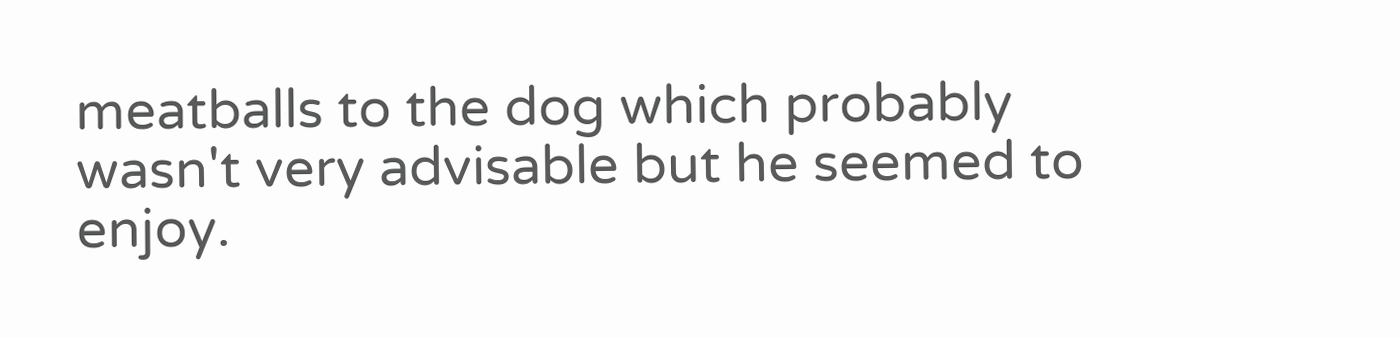meatballs to the dog which probably wasn't very advisable but he seemed to enjoy.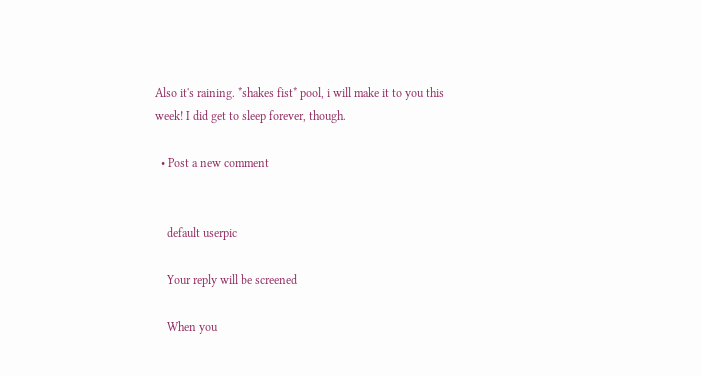Also it's raining. *shakes fist* pool, i will make it to you this week! I did get to sleep forever, though.

  • Post a new comment


    default userpic

    Your reply will be screened

    When you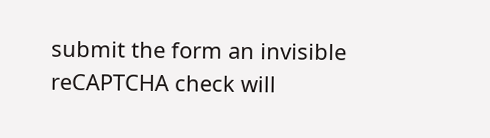submit the form an invisible reCAPTCHA check will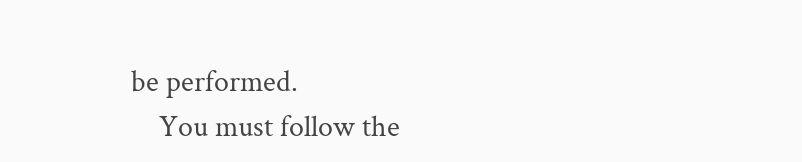be performed.
    You must follow the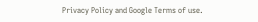Privacy Policy and Google Terms of use.